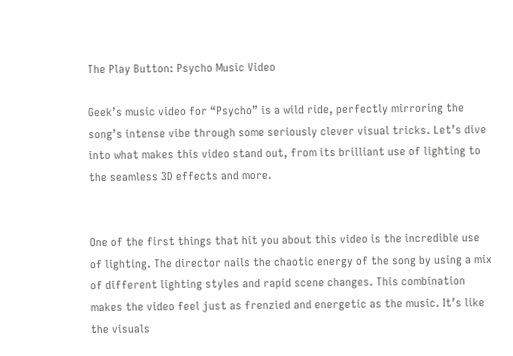The Play Button: Psycho Music Video

Geek’s music video for “Psycho” is a wild ride, perfectly mirroring the song’s intense vibe through some seriously clever visual tricks. Let’s dive into what makes this video stand out, from its brilliant use of lighting to the seamless 3D effects and more.


One of the first things that hit you about this video is the incredible use of lighting. The director nails the chaotic energy of the song by using a mix of different lighting styles and rapid scene changes. This combination makes the video feel just as frenzied and energetic as the music. It’s like the visuals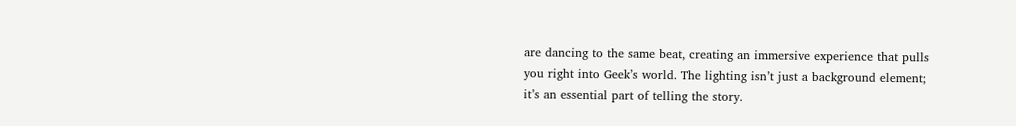are dancing to the same beat, creating an immersive experience that pulls you right into Geek’s world. The lighting isn’t just a background element; it’s an essential part of telling the story.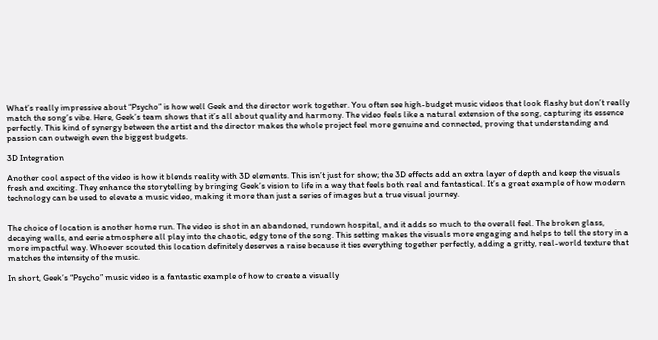What’s really impressive about “Psycho” is how well Geek and the director work together. You often see high-budget music videos that look flashy but don’t really match the song’s vibe. Here, Geek’s team shows that it’s all about quality and harmony. The video feels like a natural extension of the song, capturing its essence perfectly. This kind of synergy between the artist and the director makes the whole project feel more genuine and connected, proving that understanding and passion can outweigh even the biggest budgets.

3D Integration

Another cool aspect of the video is how it blends reality with 3D elements. This isn’t just for show; the 3D effects add an extra layer of depth and keep the visuals fresh and exciting. They enhance the storytelling by bringing Geek’s vision to life in a way that feels both real and fantastical. It’s a great example of how modern technology can be used to elevate a music video, making it more than just a series of images but a true visual journey.


The choice of location is another home run. The video is shot in an abandoned, rundown hospital, and it adds so much to the overall feel. The broken glass, decaying walls, and eerie atmosphere all play into the chaotic, edgy tone of the song. This setting makes the visuals more engaging and helps to tell the story in a more impactful way. Whoever scouted this location definitely deserves a raise because it ties everything together perfectly, adding a gritty, real-world texture that matches the intensity of the music.

In short, Geek’s “Psycho” music video is a fantastic example of how to create a visually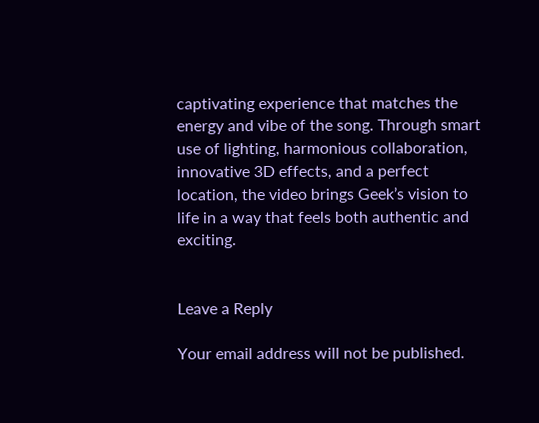captivating experience that matches the energy and vibe of the song. Through smart use of lighting, harmonious collaboration, innovative 3D effects, and a perfect location, the video brings Geek’s vision to life in a way that feels both authentic and exciting.


Leave a Reply

Your email address will not be published.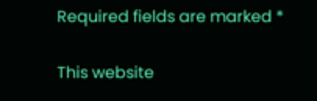Required fields are marked *

This website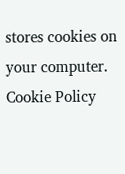stores cookies on your computer. Cookie Policy